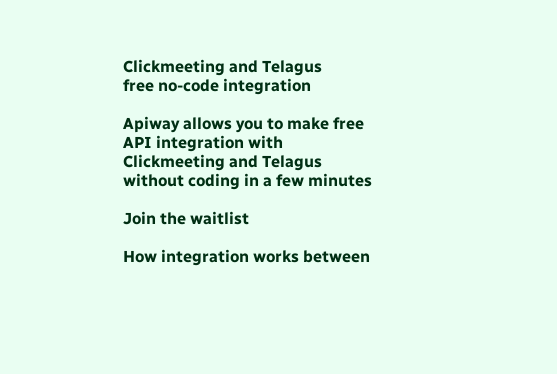Clickmeeting and Telagus
free no-code integration

Apiway allows you to make free API integration with Clickmeeting and Telagus without coding in a few minutes

Join the waitlist

How integration works between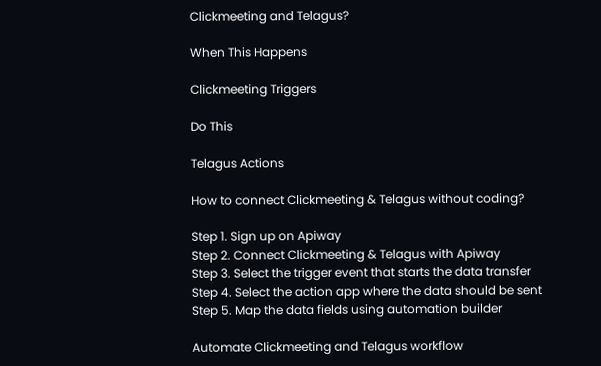Clickmeeting and Telagus?

When This Happens

Clickmeeting Triggers

Do This

Telagus Actions

How to connect Clickmeeting & Telagus without coding?

Step 1. Sign up on Apiway
Step 2. Connect Clickmeeting & Telagus with Apiway
Step 3. Select the trigger event that starts the data transfer
Step 4. Select the action app where the data should be sent
Step 5. Map the data fields using automation builder

Automate Clickmeeting and Telagus workflow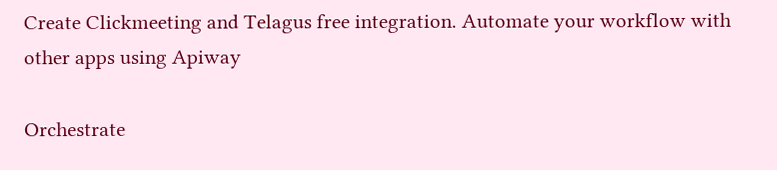Create Clickmeeting and Telagus free integration. Automate your workflow with other apps using Apiway

Orchestrate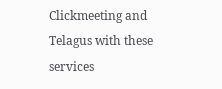Clickmeeting and Telagus with these services